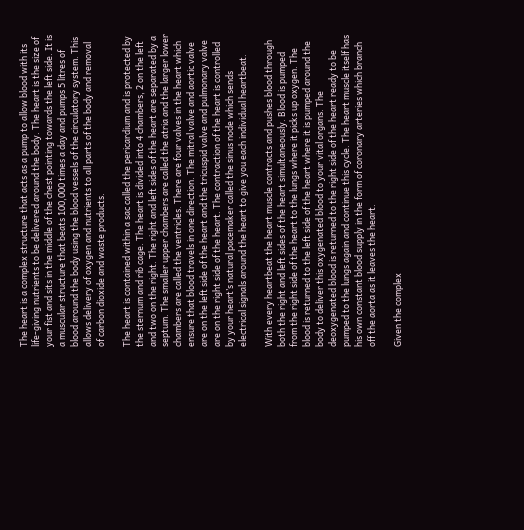The heart is a complex structure that acts as a pump to allow blood with its life-giving nutrients to be delivered around the body. The heart is the size of your fist and sits in the middle of the chest pointing towards the left side. It is a muscular structure that beats 100,000 times a day and pumps 5 litres of blood around the body using the blood vessels of the circulatory system. This allows delivery of oxygen and nutrients to all parts of the body and removal of carbon dioxide and waste products.

The heart is contained within a sac called the pericardium and is protected by the sternum and rib cage. The heart is divided into 4 chambers, 2 on the left and two on the right. The right and left sides of the heart are separated by a septum. The smaller upper chambers are called the atria and the larger lower chambers are called the ventricles. There are four valves in the heart which ensure that blood travels in one direction. The mitral valve and aortic valve are on the left side of the heart and the tricuspid valve and pulmonary valve are on the right side of the heart. The contraction of the heart is controlled by your heart’s natural pacemaker called the sinus node which sends electrical signals around the heart to give you each individual heartbeat.

With every heartbeat the heart muscle contracts and pushes blood through both the right and left sides of the heart simultaneously. Blood is pumped from the right side of the heart to the lungs where it picks up oxygen. The blood is returned to the left side of the heart where it is pumped around the body to deliver this oxygenated blood to your vital organs. The deoxygenated blood is returned to the right side of the heart ready to be pumped to the lungs again and continue this cycle. The heart muscle itself has his own constant blood supply in the form of coronary arteries which branch off the aorta as it leaves the heart.

Given the complex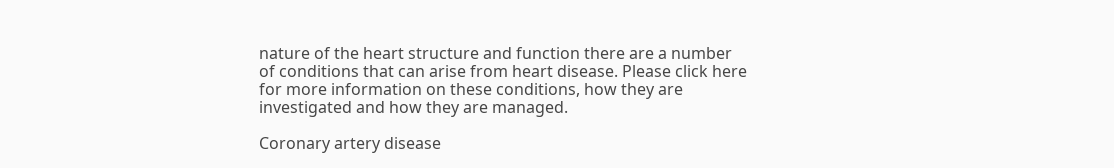nature of the heart structure and function there are a number of conditions that can arise from heart disease. Please click here for more information on these conditions, how they are investigated and how they are managed.

Coronary artery disease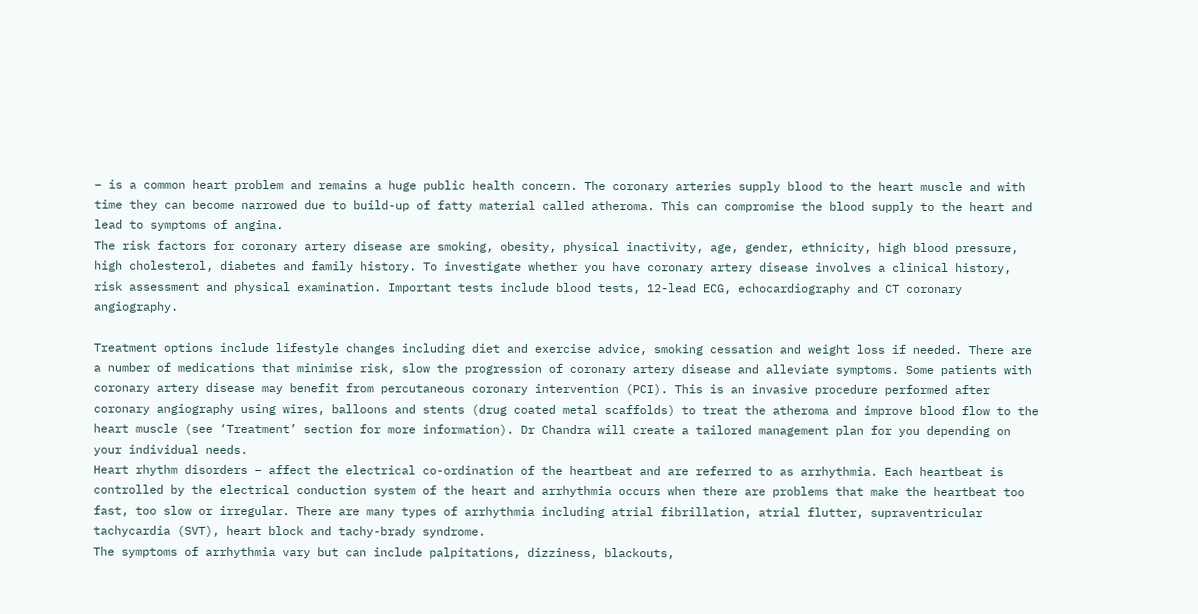– is a common heart problem and remains a huge public health concern. The coronary arteries supply blood to the heart muscle and with time they can become narrowed due to build-up of fatty material called atheroma. This can compromise the blood supply to the heart and lead to symptoms of angina.
The risk factors for coronary artery disease are smoking, obesity, physical inactivity, age, gender, ethnicity, high blood pressure, high cholesterol, diabetes and family history. To investigate whether you have coronary artery disease involves a clinical history, risk assessment and physical examination. Important tests include blood tests, 12-lead ECG, echocardiography and CT coronary angiography.

Treatment options include lifestyle changes including diet and exercise advice, smoking cessation and weight loss if needed. There are a number of medications that minimise risk, slow the progression of coronary artery disease and alleviate symptoms. Some patients with coronary artery disease may benefit from percutaneous coronary intervention (PCI). This is an invasive procedure performed after coronary angiography using wires, balloons and stents (drug coated metal scaffolds) to treat the atheroma and improve blood flow to the heart muscle (see ‘Treatment’ section for more information). Dr Chandra will create a tailored management plan for you depending on your individual needs.
Heart rhythm disorders – affect the electrical co-ordination of the heartbeat and are referred to as arrhythmia. Each heartbeat is controlled by the electrical conduction system of the heart and arrhythmia occurs when there are problems that make the heartbeat too fast, too slow or irregular. There are many types of arrhythmia including atrial fibrillation, atrial flutter, supraventricular tachycardia (SVT), heart block and tachy-brady syndrome.
The symptoms of arrhythmia vary but can include palpitations, dizziness, blackouts,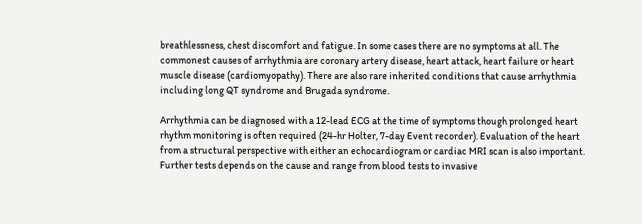breathlessness, chest discomfort and fatigue. In some cases there are no symptoms at all. The commonest causes of arrhythmia are coronary artery disease, heart attack, heart failure or heart muscle disease (cardiomyopathy). There are also rare inherited conditions that cause arrhythmia including long QT syndrome and Brugada syndrome.

Arrhythmia can be diagnosed with a 12-lead ECG at the time of symptoms though prolonged heart rhythm monitoring is often required (24-hr Holter, 7-day Event recorder). Evaluation of the heart from a structural perspective with either an echocardiogram or cardiac MRI scan is also important. Further tests depends on the cause and range from blood tests to invasive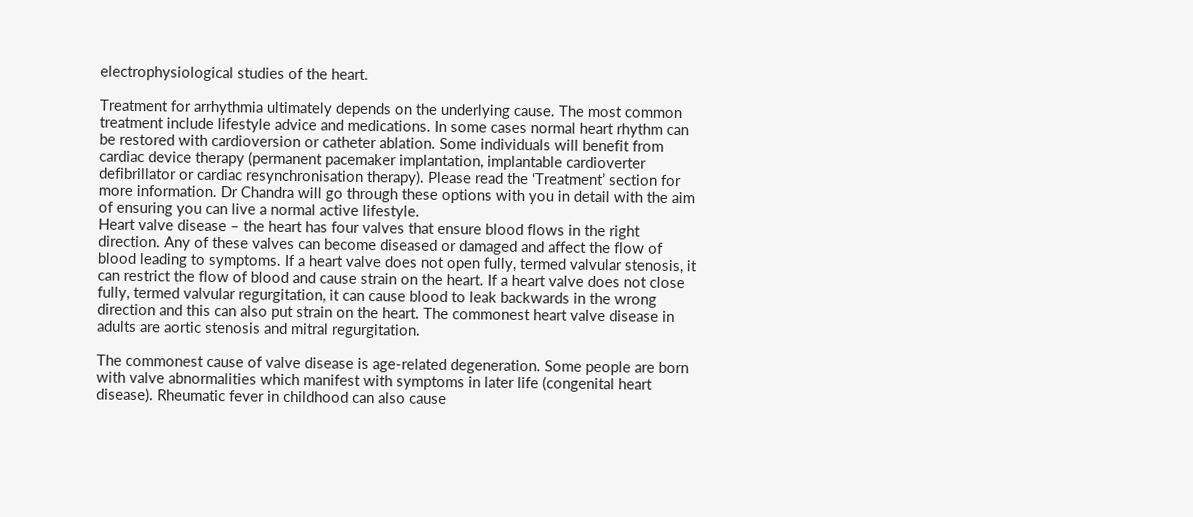electrophysiological studies of the heart.

Treatment for arrhythmia ultimately depends on the underlying cause. The most common treatment include lifestyle advice and medications. In some cases normal heart rhythm can be restored with cardioversion or catheter ablation. Some individuals will benefit from cardiac device therapy (permanent pacemaker implantation, implantable cardioverter defibrillator or cardiac resynchronisation therapy). Please read the ‘Treatment’ section for more information. Dr Chandra will go through these options with you in detail with the aim of ensuring you can live a normal active lifestyle.
Heart valve disease – the heart has four valves that ensure blood flows in the right direction. Any of these valves can become diseased or damaged and affect the flow of blood leading to symptoms. If a heart valve does not open fully, termed valvular stenosis, it can restrict the flow of blood and cause strain on the heart. If a heart valve does not close fully, termed valvular regurgitation, it can cause blood to leak backwards in the wrong direction and this can also put strain on the heart. The commonest heart valve disease in adults are aortic stenosis and mitral regurgitation.

The commonest cause of valve disease is age-related degeneration. Some people are born with valve abnormalities which manifest with symptoms in later life (congenital heart disease). Rheumatic fever in childhood can also cause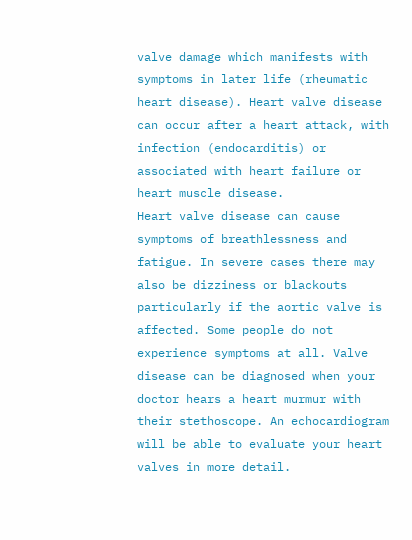valve damage which manifests with symptoms in later life (rheumatic heart disease). Heart valve disease can occur after a heart attack, with infection (endocarditis) or associated with heart failure or heart muscle disease.
Heart valve disease can cause symptoms of breathlessness and fatigue. In severe cases there may also be dizziness or blackouts particularly if the aortic valve is affected. Some people do not experience symptoms at all. Valve disease can be diagnosed when your doctor hears a heart murmur with their stethoscope. An echocardiogram will be able to evaluate your heart valves in more detail.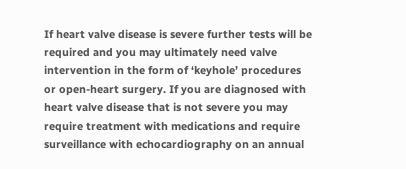If heart valve disease is severe further tests will be required and you may ultimately need valve intervention in the form of ‘keyhole’ procedures or open-heart surgery. If you are diagnosed with heart valve disease that is not severe you may require treatment with medications and require surveillance with echocardiography on an annual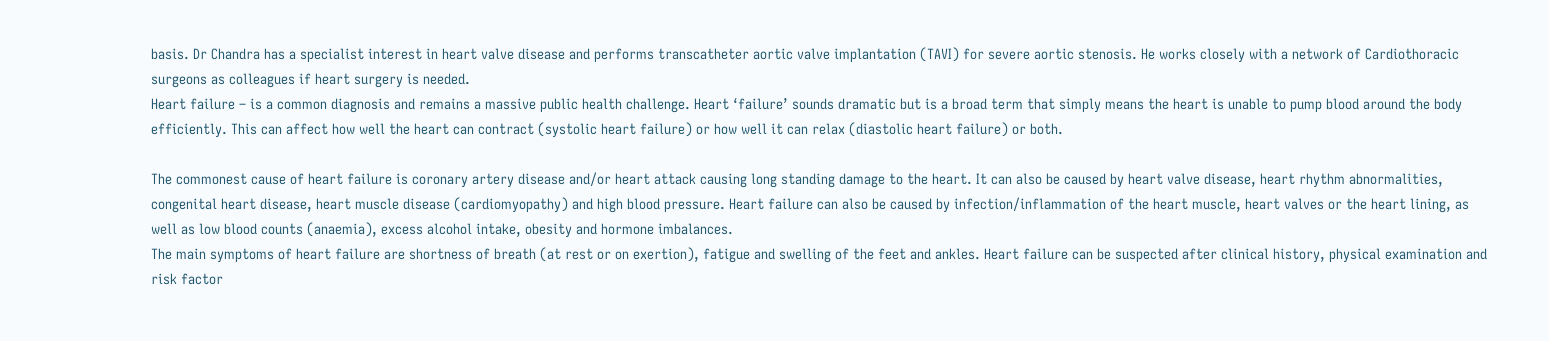basis. Dr Chandra has a specialist interest in heart valve disease and performs transcatheter aortic valve implantation (TAVI) for severe aortic stenosis. He works closely with a network of Cardiothoracic surgeons as colleagues if heart surgery is needed.
Heart failure – is a common diagnosis and remains a massive public health challenge. Heart ‘failure’ sounds dramatic but is a broad term that simply means the heart is unable to pump blood around the body efficiently. This can affect how well the heart can contract (systolic heart failure) or how well it can relax (diastolic heart failure) or both.

The commonest cause of heart failure is coronary artery disease and/or heart attack causing long standing damage to the heart. It can also be caused by heart valve disease, heart rhythm abnormalities, congenital heart disease, heart muscle disease (cardiomyopathy) and high blood pressure. Heart failure can also be caused by infection/inflammation of the heart muscle, heart valves or the heart lining, as well as low blood counts (anaemia), excess alcohol intake, obesity and hormone imbalances.
The main symptoms of heart failure are shortness of breath (at rest or on exertion), fatigue and swelling of the feet and ankles. Heart failure can be suspected after clinical history, physical examination and risk factor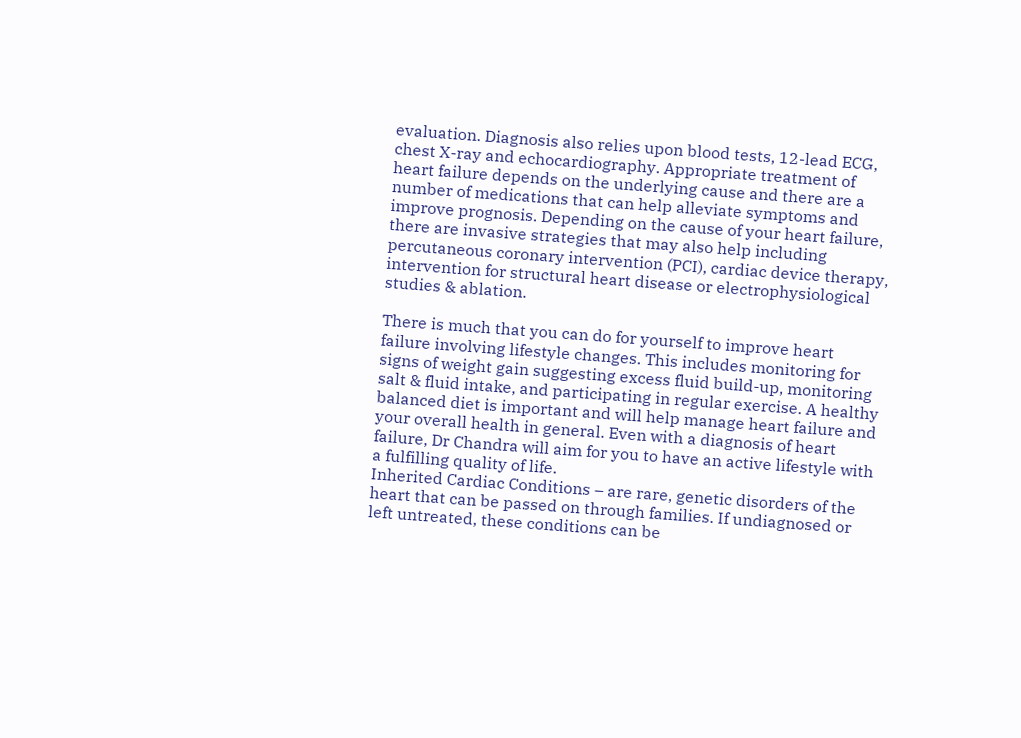evaluation. Diagnosis also relies upon blood tests, 12-lead ECG, chest X-ray and echocardiography. Appropriate treatment of heart failure depends on the underlying cause and there are a number of medications that can help alleviate symptoms and improve prognosis. Depending on the cause of your heart failure, there are invasive strategies that may also help including percutaneous coronary intervention (PCI), cardiac device therapy, intervention for structural heart disease or electrophysiological studies & ablation.

There is much that you can do for yourself to improve heart failure involving lifestyle changes. This includes monitoring for signs of weight gain suggesting excess fluid build-up, monitoring salt & fluid intake, and participating in regular exercise. A healthy balanced diet is important and will help manage heart failure and your overall health in general. Even with a diagnosis of heart failure, Dr Chandra will aim for you to have an active lifestyle with a fulfilling quality of life.
Inherited Cardiac Conditions – are rare, genetic disorders of the heart that can be passed on through families. If undiagnosed or left untreated, these conditions can be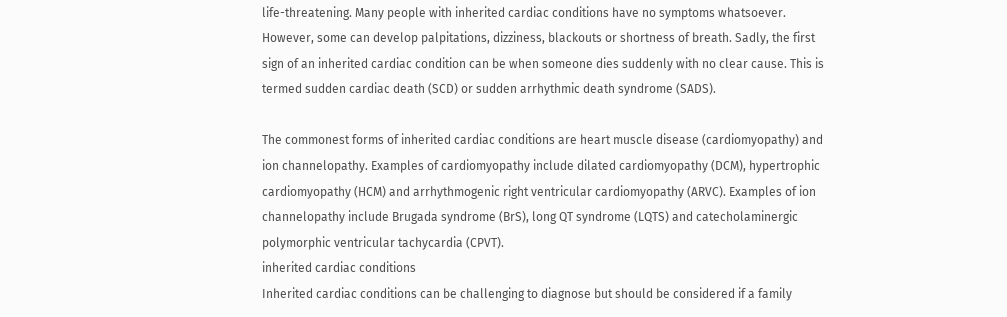life-threatening. Many people with inherited cardiac conditions have no symptoms whatsoever. However, some can develop palpitations, dizziness, blackouts or shortness of breath. Sadly, the first sign of an inherited cardiac condition can be when someone dies suddenly with no clear cause. This is termed sudden cardiac death (SCD) or sudden arrhythmic death syndrome (SADS).

The commonest forms of inherited cardiac conditions are heart muscle disease (cardiomyopathy) and ion channelopathy. Examples of cardiomyopathy include dilated cardiomyopathy (DCM), hypertrophic cardiomyopathy (HCM) and arrhythmogenic right ventricular cardiomyopathy (ARVC). Examples of ion channelopathy include Brugada syndrome (BrS), long QT syndrome (LQTS) and catecholaminergic polymorphic ventricular tachycardia (CPVT).
inherited cardiac conditions
Inherited cardiac conditions can be challenging to diagnose but should be considered if a family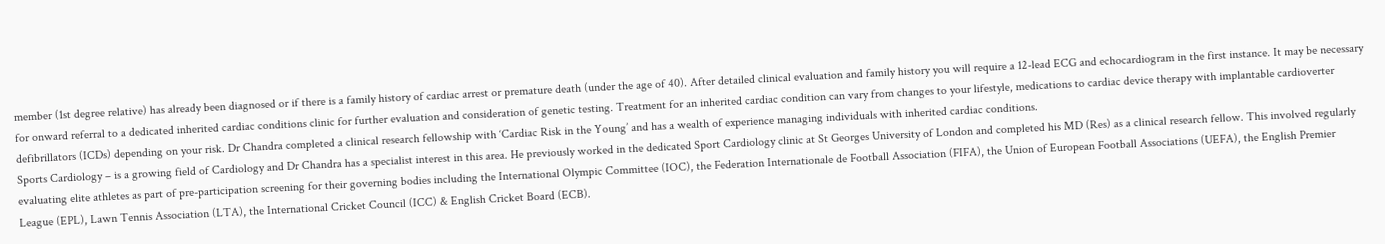member (1st degree relative) has already been diagnosed or if there is a family history of cardiac arrest or premature death (under the age of 40). After detailed clinical evaluation and family history you will require a 12-lead ECG and echocardiogram in the first instance. It may be necessary for onward referral to a dedicated inherited cardiac conditions clinic for further evaluation and consideration of genetic testing. Treatment for an inherited cardiac condition can vary from changes to your lifestyle, medications to cardiac device therapy with implantable cardioverter defibrillators (ICDs) depending on your risk. Dr Chandra completed a clinical research fellowship with ‘Cardiac Risk in the Young’ and has a wealth of experience managing individuals with inherited cardiac conditions.
Sports Cardiology – is a growing field of Cardiology and Dr Chandra has a specialist interest in this area. He previously worked in the dedicated Sport Cardiology clinic at St Georges University of London and completed his MD (Res) as a clinical research fellow. This involved regularly evaluating elite athletes as part of pre-participation screening for their governing bodies including the International Olympic Committee (IOC), the Federation Internationale de Football Association (FIFA), the Union of European Football Associations (UEFA), the English Premier League (EPL), Lawn Tennis Association (LTA), the International Cricket Council (ICC) & English Cricket Board (ECB).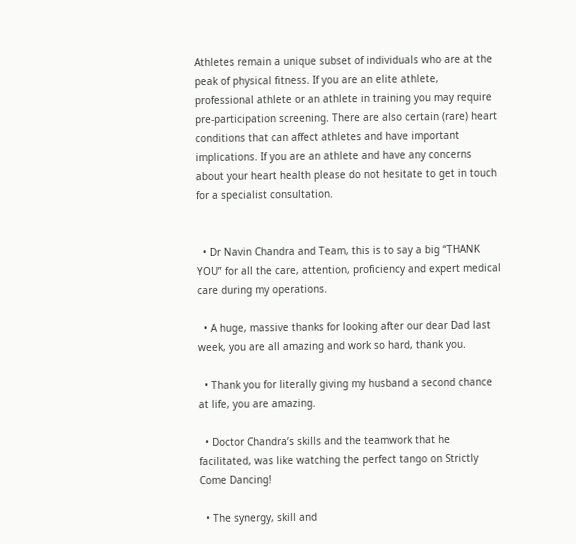Athletes remain a unique subset of individuals who are at the peak of physical fitness. If you are an elite athlete, professional athlete or an athlete in training you may require pre-participation screening. There are also certain (rare) heart conditions that can affect athletes and have important implications. If you are an athlete and have any concerns about your heart health please do not hesitate to get in touch for a specialist consultation.


  • Dr Navin Chandra and Team, this is to say a big “THANK YOU” for all the care, attention, proficiency and expert medical care during my operations.

  • A huge, massive thanks for looking after our dear Dad last week, you are all amazing and work so hard, thank you.

  • Thank you for literally giving my husband a second chance at life, you are amazing.

  • Doctor Chandra’s skills and the teamwork that he facilitated, was like watching the perfect tango on Strictly Come Dancing!

  • The synergy, skill and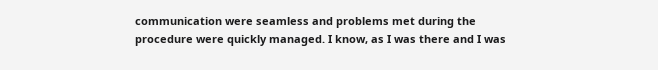communication were seamless and problems met during the procedure were quickly managed. I know, as I was there and I was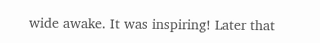wide awake. It was inspiring! Later that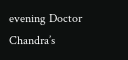evening Doctor Chandra’s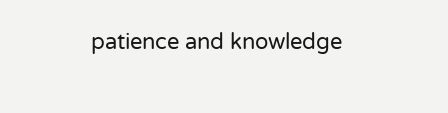patience and knowledge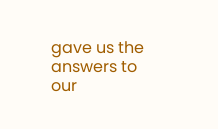gave us the answers to our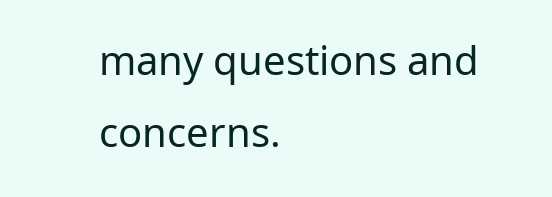many questions and concerns.